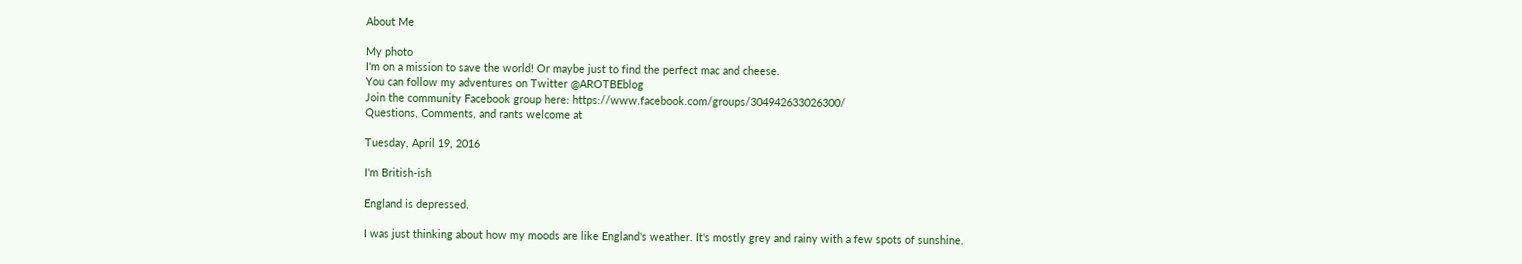About Me

My photo
I'm on a mission to save the world! Or maybe just to find the perfect mac and cheese.
You can follow my adventures on Twitter @AROTBEblog
Join the community Facebook group here: https://www.facebook.com/groups/304942633026300/
Questions, Comments, and rants welcome at

Tuesday, April 19, 2016

I'm British-ish

England is depressed.

I was just thinking about how my moods are like England's weather. It's mostly grey and rainy with a few spots of sunshine.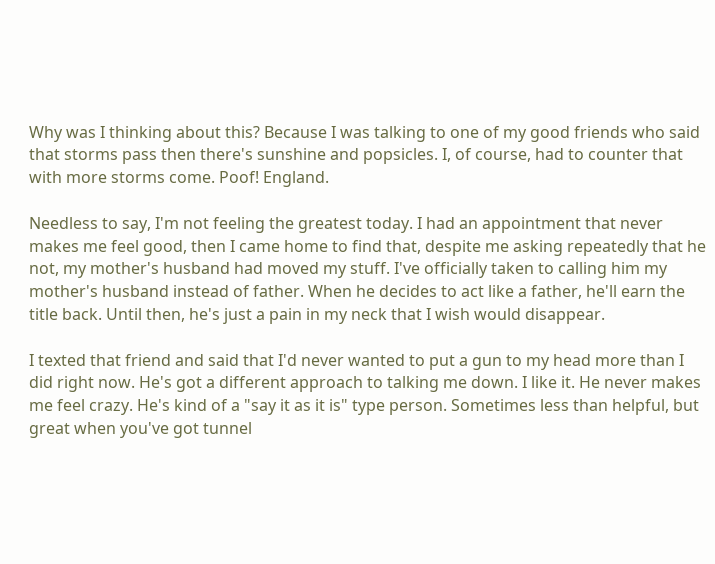Why was I thinking about this? Because I was talking to one of my good friends who said that storms pass then there's sunshine and popsicles. I, of course, had to counter that with more storms come. Poof! England.

Needless to say, I'm not feeling the greatest today. I had an appointment that never makes me feel good, then I came home to find that, despite me asking repeatedly that he not, my mother's husband had moved my stuff. I've officially taken to calling him my mother's husband instead of father. When he decides to act like a father, he'll earn the title back. Until then, he's just a pain in my neck that I wish would disappear.

I texted that friend and said that I'd never wanted to put a gun to my head more than I did right now. He's got a different approach to talking me down. I like it. He never makes me feel crazy. He's kind of a "say it as it is" type person. Sometimes less than helpful, but great when you've got tunnel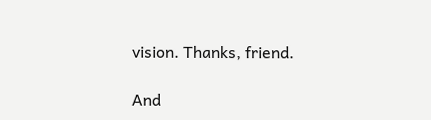vision. Thanks, friend.

And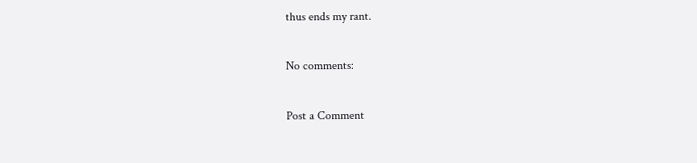thus ends my rant.

No comments:

Post a Comment